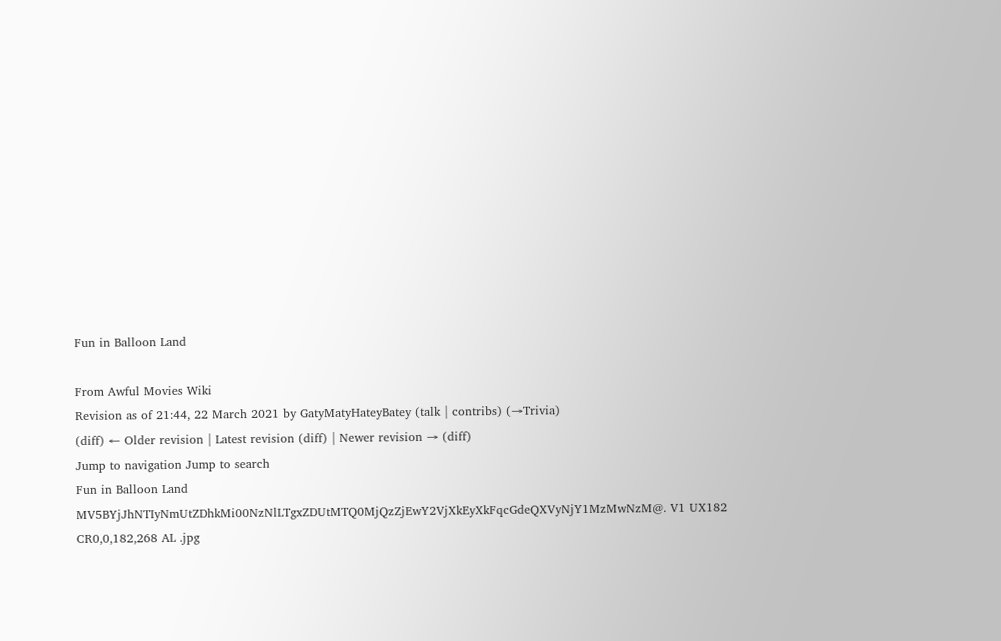Fun in Balloon Land

From Awful Movies Wiki
Revision as of 21:44, 22 March 2021 by GatyMatyHateyBatey (talk | contribs) (→Trivia)
(diff) ← Older revision | Latest revision (diff) | Newer revision → (diff)
Jump to navigation Jump to search
Fun in Balloon Land
MV5BYjJhNTIyNmUtZDhkMi00NzNlLTgxZDUtMTQ0MjQzZjEwY2VjXkEyXkFqcGdeQXVyNjY1MzMwNzM@. V1 UX182 CR0,0,182,268 AL .jpg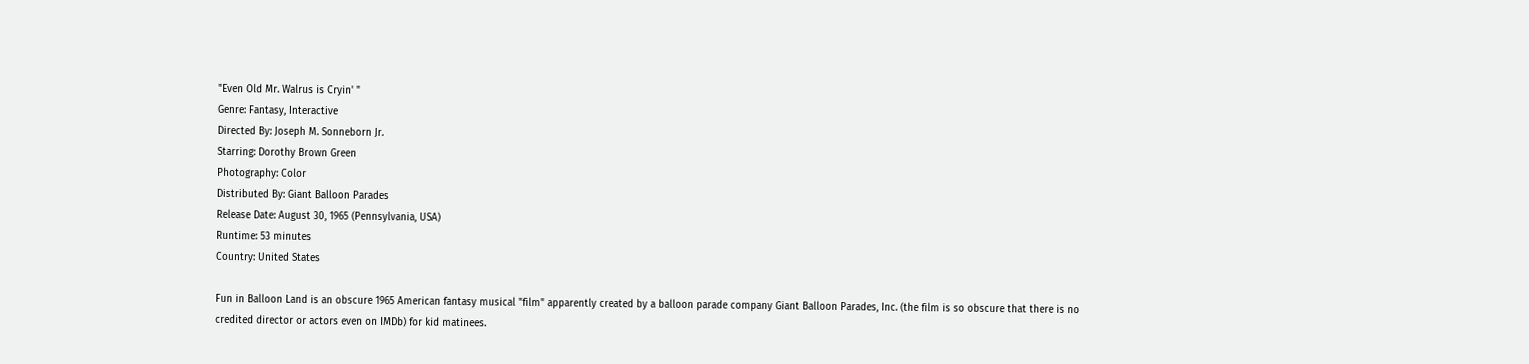"Even Old Mr. Walrus is Cryin' "
Genre: Fantasy, Interactive
Directed By: Joseph M. Sonneborn Jr.
Starring: Dorothy Brown Green
Photography: Color
Distributed By: Giant Balloon Parades
Release Date: August 30, 1965 (Pennsylvania, USA)
Runtime: 53 minutes
Country: United States

Fun in Balloon Land is an obscure 1965 American fantasy musical "film" apparently created by a balloon parade company Giant Balloon Parades, Inc. (the film is so obscure that there is no credited director or actors even on IMDb) for kid matinees.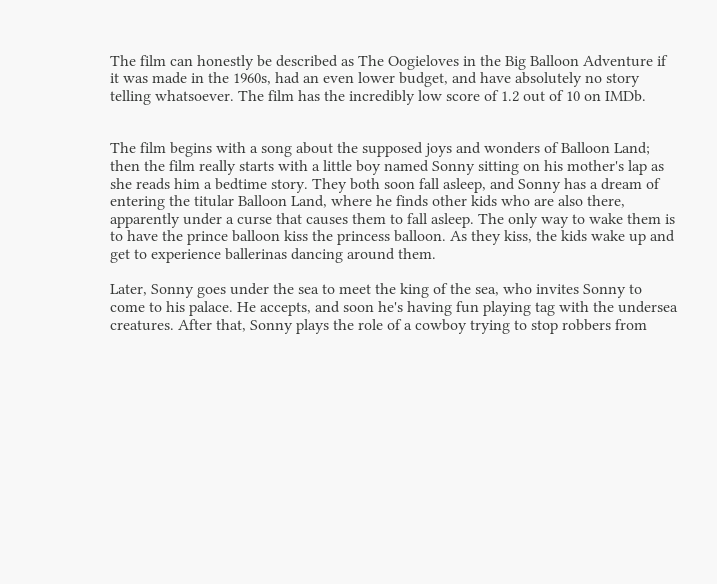The film can honestly be described as The Oogieloves in the Big Balloon Adventure if it was made in the 1960s, had an even lower budget, and have absolutely no story telling whatsoever. The film has the incredibly low score of 1.2 out of 10 on IMDb.


The film begins with a song about the supposed joys and wonders of Balloon Land; then the film really starts with a little boy named Sonny sitting on his mother's lap as she reads him a bedtime story. They both soon fall asleep, and Sonny has a dream of entering the titular Balloon Land, where he finds other kids who are also there, apparently under a curse that causes them to fall asleep. The only way to wake them is to have the prince balloon kiss the princess balloon. As they kiss, the kids wake up and get to experience ballerinas dancing around them.

Later, Sonny goes under the sea to meet the king of the sea, who invites Sonny to come to his palace. He accepts, and soon he's having fun playing tag with the undersea creatures. After that, Sonny plays the role of a cowboy trying to stop robbers from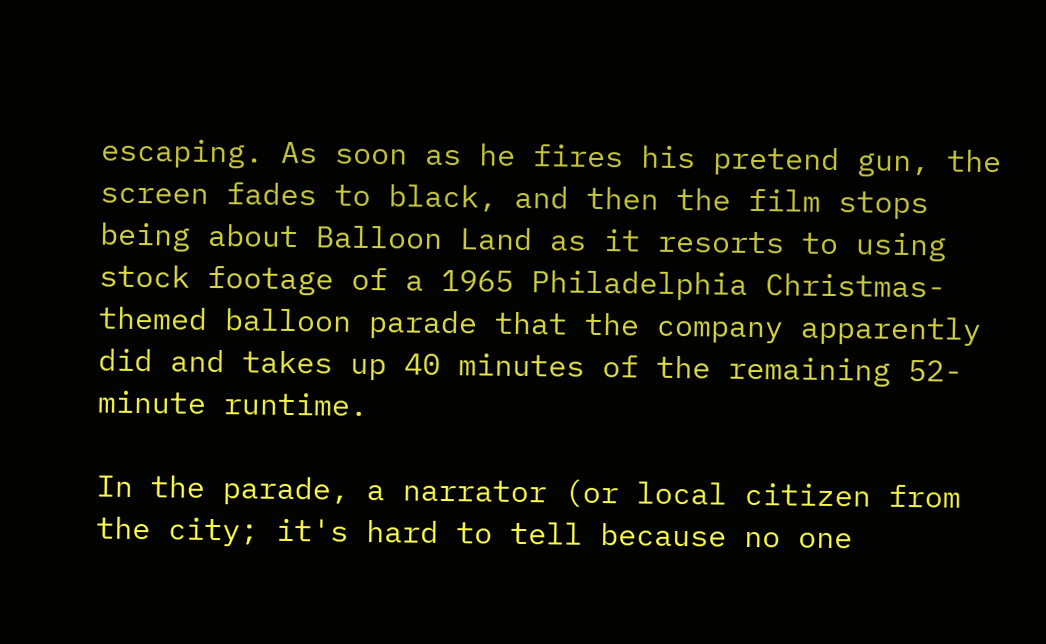escaping. As soon as he fires his pretend gun, the screen fades to black, and then the film stops being about Balloon Land as it resorts to using stock footage of a 1965 Philadelphia Christmas-themed balloon parade that the company apparently did and takes up 40 minutes of the remaining 52-minute runtime.

In the parade, a narrator (or local citizen from the city; it's hard to tell because no one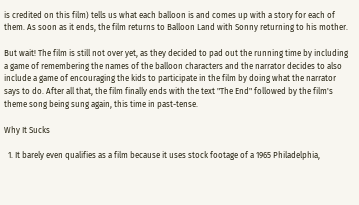is credited on this film) tells us what each balloon is and comes up with a story for each of them. As soon as it ends, the film returns to Balloon Land with Sonny returning to his mother.

But wait! The film is still not over yet, as they decided to pad out the running time by including a game of remembering the names of the balloon characters and the narrator decides to also include a game of encouraging the kids to participate in the film by doing what the narrator says to do. After all that, the film finally ends with the text "The End" followed by the film's theme song being sung again, this time in past-tense.

Why It Sucks

  1. It barely even qualifies as a film because it uses stock footage of a 1965 Philadelphia,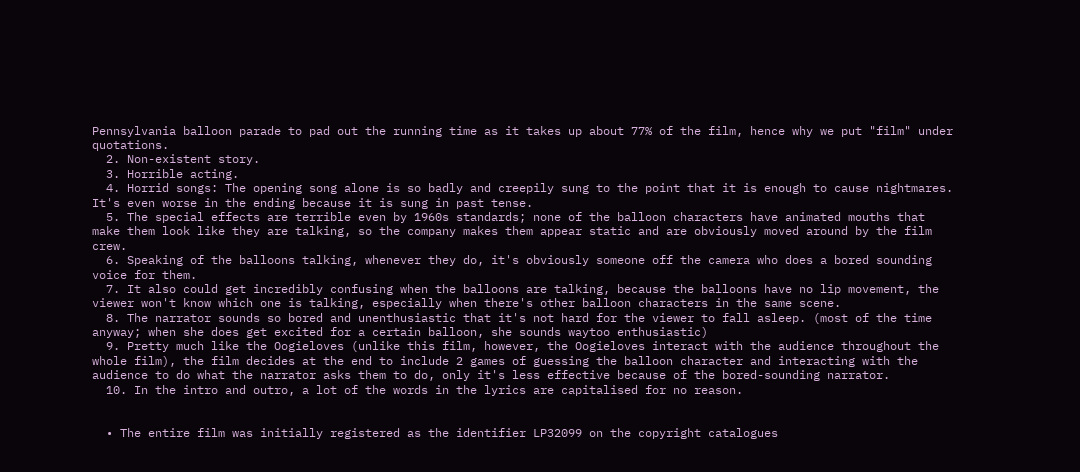Pennsylvania balloon parade to pad out the running time as it takes up about 77% of the film, hence why we put "film" under quotations.
  2. Non-existent story.
  3. Horrible acting.
  4. Horrid songs: The opening song alone is so badly and creepily sung to the point that it is enough to cause nightmares. It's even worse in the ending because it is sung in past tense.
  5. The special effects are terrible even by 1960s standards; none of the balloon characters have animated mouths that make them look like they are talking, so the company makes them appear static and are obviously moved around by the film crew.
  6. Speaking of the balloons talking, whenever they do, it's obviously someone off the camera who does a bored sounding voice for them.
  7. It also could get incredibly confusing when the balloons are talking, because the balloons have no lip movement, the viewer won't know which one is talking, especially when there's other balloon characters in the same scene.
  8. The narrator sounds so bored and unenthusiastic that it's not hard for the viewer to fall asleep. (most of the time anyway; when she does get excited for a certain balloon, she sounds waytoo enthusiastic)
  9. Pretty much like the Oogieloves (unlike this film, however, the Oogieloves interact with the audience throughout the whole film), the film decides at the end to include 2 games of guessing the balloon character and interacting with the audience to do what the narrator asks them to do, only it's less effective because of the bored-sounding narrator.
  10. In the intro and outro, a lot of the words in the lyrics are capitalised for no reason.


  • The entire film was initially registered as the identifier LP32099 on the copyright catalogues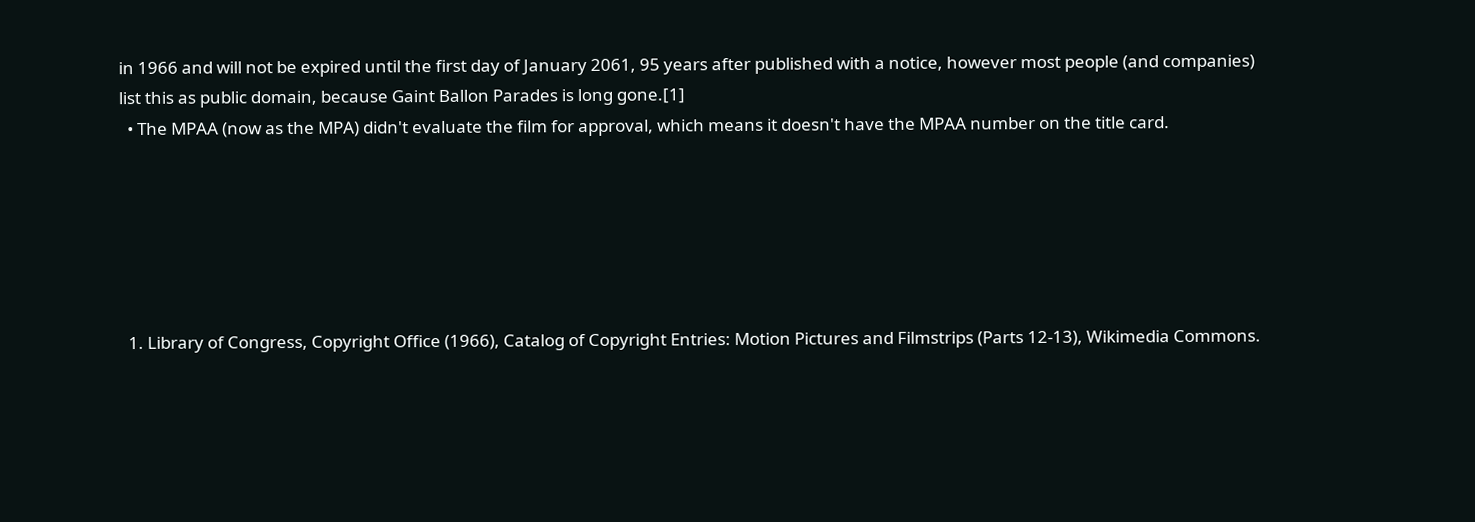in 1966 and will not be expired until the first day of January 2061, 95 years after published with a notice, however most people (and companies) list this as public domain, because Gaint Ballon Parades is long gone.[1]
  • The MPAA (now as the MPA) didn't evaluate the film for approval, which means it doesn't have the MPAA number on the title card.






  1. Library of Congress, Copyright Office (1966), Catalog of Copyright Entries: Motion Pictures and Filmstrips (Parts 12-13), Wikimedia Commons.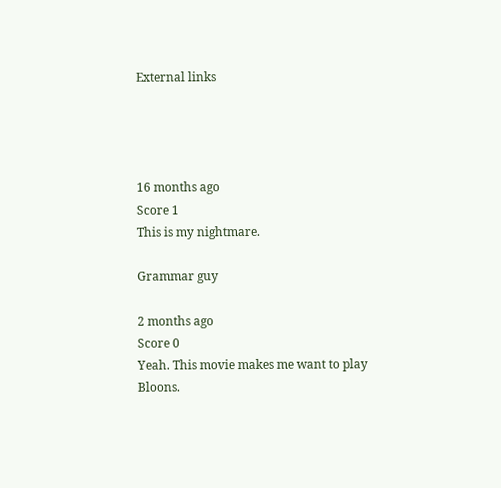External links




16 months ago
Score 1
This is my nightmare.

Grammar guy

2 months ago
Score 0
Yeah. This movie makes me want to play Bloons.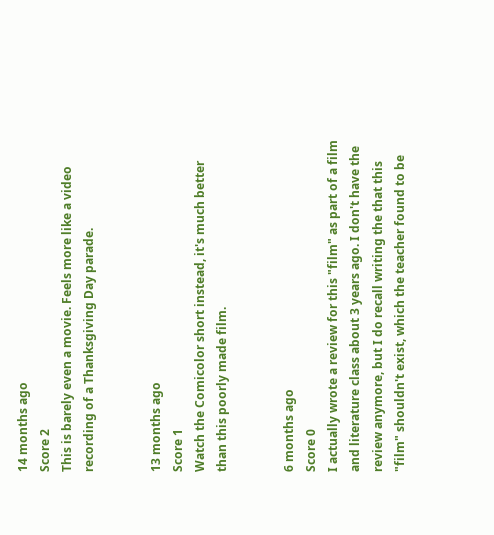14 months ago
Score 2
This is barely even a movie. Feels more like a video recording of a Thanksgiving Day parade.


13 months ago
Score 1
Watch the Comicolor short instead, it's much better than this poorly made film.


6 months ago
Score 0
I actually wrote a review for this "film" as part of a film and literature class about 3 years ago. I don't have the review anymore, but I do recall writing the that this "film" shouldn't exist, which the teacher found to be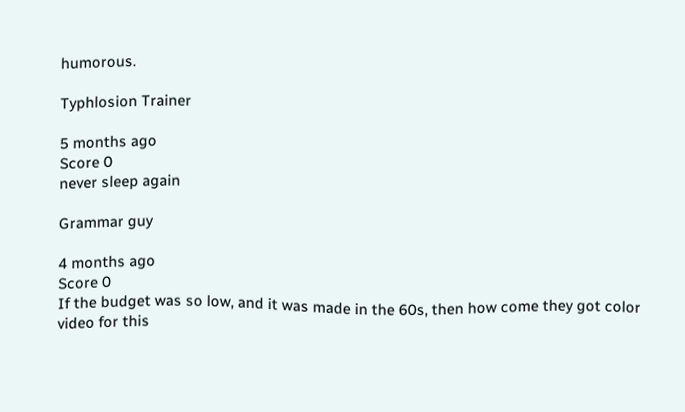humorous.

Typhlosion Trainer

5 months ago
Score 0
never sleep again

Grammar guy

4 months ago
Score 0
If the budget was so low, and it was made in the 60s, then how come they got color video for this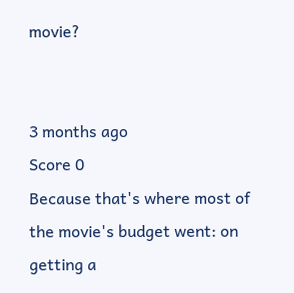movie?


3 months ago
Score 0
Because that's where most of the movie's budget went: on getting a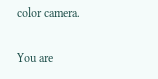color camera.

You are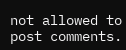not allowed to post comments.